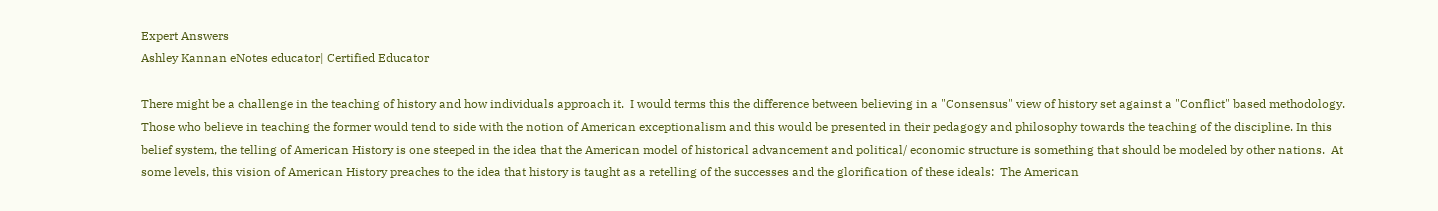Expert Answers
Ashley Kannan eNotes educator| Certified Educator

There might be a challenge in the teaching of history and how individuals approach it.  I would terms this the difference between believing in a "Consensus" view of history set against a "Conflict" based methodology.  Those who believe in teaching the former would tend to side with the notion of American exceptionalism and this would be presented in their pedagogy and philosophy towards the teaching of the discipline. In this belief system, the telling of American History is one steeped in the idea that the American model of historical advancement and political/ economic structure is something that should be modeled by other nations.  At some levels, this vision of American History preaches to the idea that history is taught as a retelling of the successes and the glorification of these ideals:  The American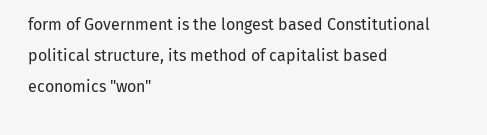form of Government is the longest based Constitutional political structure, its method of capitalist based economics "won"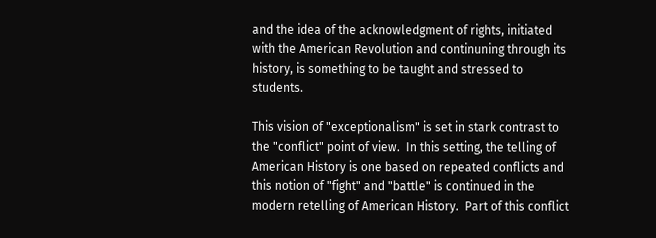and the idea of the acknowledgment of rights, initiated with the American Revolution and continuning through its history, is something to be taught and stressed to students.

This vision of "exceptionalism" is set in stark contrast to the "conflict" point of view.  In this setting, the telling of American History is one based on repeated conflicts and this notion of "fight" and "battle" is continued in the modern retelling of American History.  Part of this conflict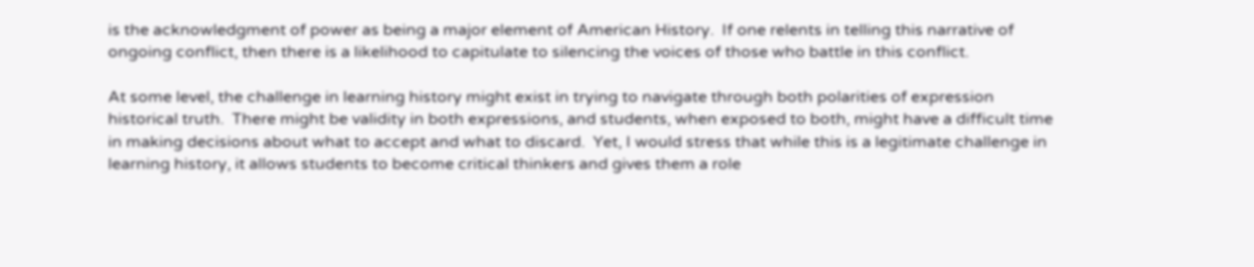is the acknowledgment of power as being a major element of American History.  If one relents in telling this narrative of ongoing conflict, then there is a likelihood to capitulate to silencing the voices of those who battle in this conflict.

At some level, the challenge in learning history might exist in trying to navigate through both polarities of expression historical truth.  There might be validity in both expressions, and students, when exposed to both, might have a difficult time in making decisions about what to accept and what to discard.  Yet, I would stress that while this is a legitimate challenge in learning history, it allows students to become critical thinkers and gives them a role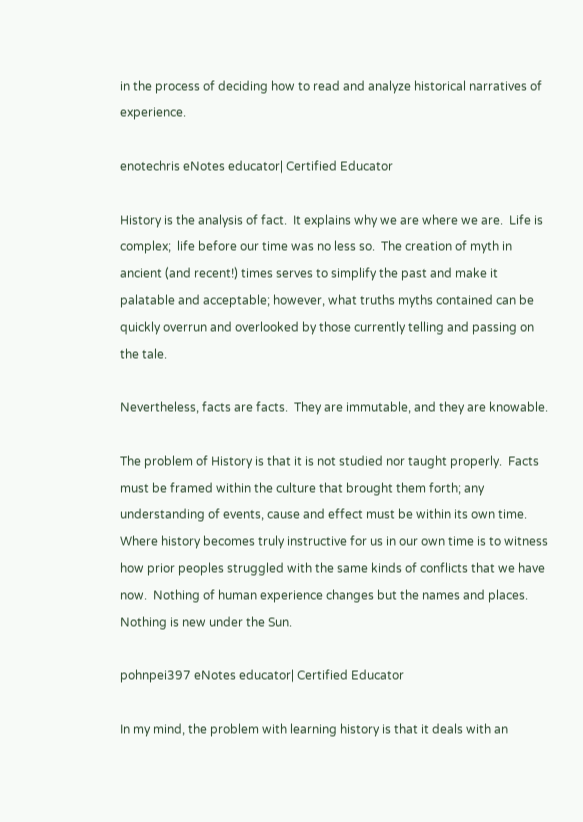in the process of deciding how to read and analyze historical narratives of experience.

enotechris eNotes educator| Certified Educator

History is the analysis of fact.  It explains why we are where we are.  Life is complex;  life before our time was no less so.  The creation of myth in ancient (and recent!) times serves to simplify the past and make it palatable and acceptable; however, what truths myths contained can be quickly overrun and overlooked by those currently telling and passing on the tale.

Nevertheless, facts are facts.  They are immutable, and they are knowable.

The problem of History is that it is not studied nor taught properly.  Facts must be framed within the culture that brought them forth; any understanding of events, cause and effect must be within its own time.  Where history becomes truly instructive for us in our own time is to witness how prior peoples struggled with the same kinds of conflicts that we have now.  Nothing of human experience changes but the names and places. Nothing is new under the Sun.

pohnpei397 eNotes educator| Certified Educator

In my mind, the problem with learning history is that it deals with an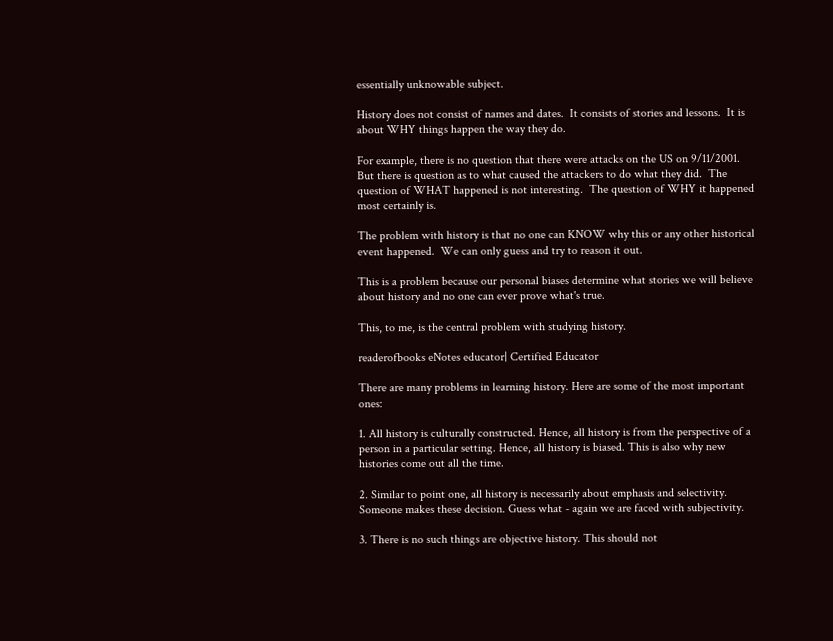essentially unknowable subject.

History does not consist of names and dates.  It consists of stories and lessons.  It is about WHY things happen the way they do.

For example, there is no question that there were attacks on the US on 9/11/2001.  But there is question as to what caused the attackers to do what they did.  The question of WHAT happened is not interesting.  The question of WHY it happened most certainly is.

The problem with history is that no one can KNOW why this or any other historical event happened.  We can only guess and try to reason it out.

This is a problem because our personal biases determine what stories we will believe about history and no one can ever prove what's true.

This, to me, is the central problem with studying history.

readerofbooks eNotes educator| Certified Educator

There are many problems in learning history. Here are some of the most important ones:

1. All history is culturally constructed. Hence, all history is from the perspective of a person in a particular setting. Hence, all history is biased. This is also why new histories come out all the time.

2. Similar to point one, all history is necessarily about emphasis and selectivity. Someone makes these decision. Guess what - again we are faced with subjectivity.

3. There is no such things are objective history. This should not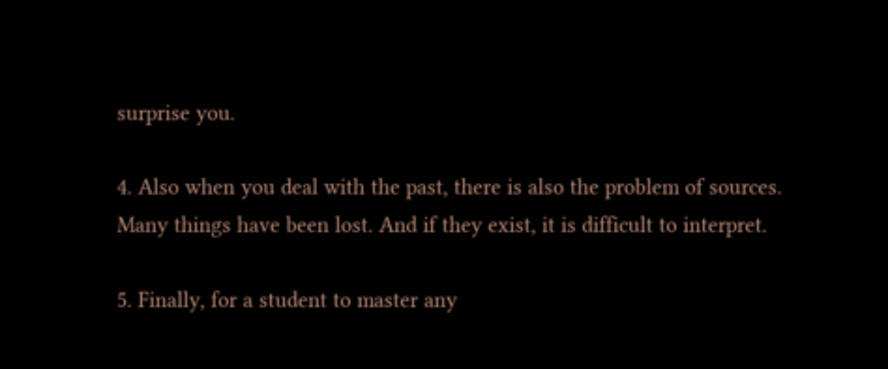surprise you.

4. Also when you deal with the past, there is also the problem of sources. Many things have been lost. And if they exist, it is difficult to interpret.

5. Finally, for a student to master any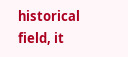historical field, it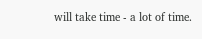will take time - a lot of time.